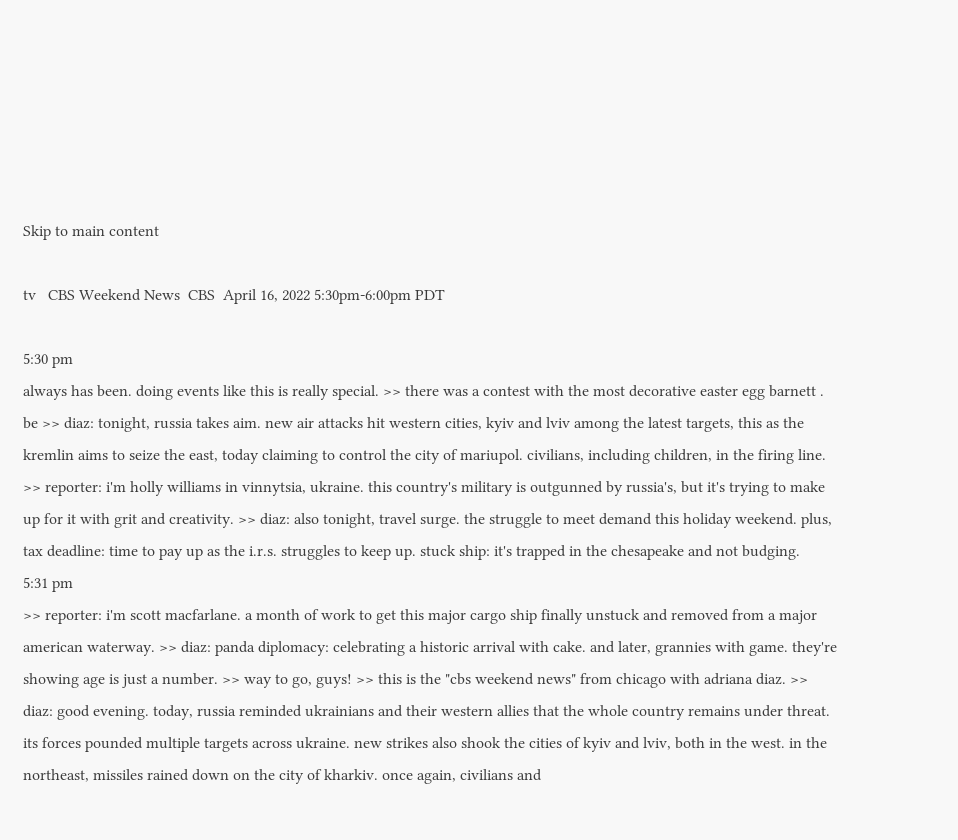Skip to main content

tv   CBS Weekend News  CBS  April 16, 2022 5:30pm-6:00pm PDT

5:30 pm
always has been. doing events like this is really special. >> there was a contest with the most decorative easter egg barnett . be >> diaz: tonight, russia takes aim. new air attacks hit western cities, kyiv and lviv among the latest targets, this as the kremlin aims to seize the east, today claiming to control the city of mariupol. civilians, including children, in the firing line. >> reporter: i'm holly williams in vinnytsia, ukraine. this country's military is outgunned by russia's, but it's trying to make up for it with grit and creativity. >> diaz: also tonight, travel surge. the struggle to meet demand this holiday weekend. plus, tax deadline: time to pay up as the i.r.s. struggles to keep up. stuck ship: it's trapped in the chesapeake and not budging.
5:31 pm
>> reporter: i'm scott macfarlane. a month of work to get this major cargo ship finally unstuck and removed from a major american waterway. >> diaz: panda diplomacy: celebrating a historic arrival with cake. and later, grannies with game. they're showing age is just a number. >> way to go, guys! >> this is the "cbs weekend news" from chicago with adriana diaz. >> diaz: good evening. today, russia reminded ukrainians and their western allies that the whole country remains under threat. its forces pounded multiple targets across ukraine. new strikes also shook the cities of kyiv and lviv, both in the west. in the northeast, missiles rained down on the city of kharkiv. once again, civilians and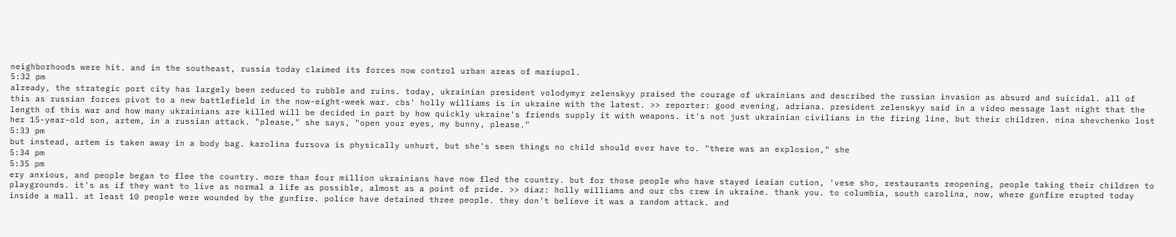neighborhoods were hit. and in the southeast, russia today claimed its forces now control urban areas of mariupol.
5:32 pm
already, the strategic port city has largely been reduced to rubble and ruins. today, ukrainian president volodymyr zelenskyy praised the courage of ukrainians and described the russian invasion as absurd and suicidal. all of this as russian forces pivot to a new battlefield in the now-eight-week war. cbs' holly williams is in ukraine with the latest. >> reporter: good evening, adriana. president zelenskyy said in a video message last night that the length of this war and how many ukrainians are killed will be decided in part by how quickly ukraine's friends supply it with weapons. it's not just ukrainian civilians in the firing line, but their children. nina shevchenko lost her 15-year-old son, artem, in a russian attack. "please," she says, "open your eyes, my bunny, please."
5:33 pm
but instead, artem is taken away in a body bag. karolina fursova is physically unhurt, but she's seen things no child should ever have to. "there was an explosion," she
5:34 pm
5:35 pm
ery anxious, and people began to flee the country. more than four million ukrainians have now fled the country. but for those people who have stayed ieaian cution, 'vese sho, restaurants reopening, people taking their children to playgrounds. it's as if they want to live as normal a life as possible, almost as a point of pride. >> diaz: holly williams and our cbs crew in ukraine. thank you. to columbia, south carolina, now, where gunfire erupted today inside a mall. at least 10 people were wounded by the gunfire. police have detained three people. they don't believe it was a random attack. and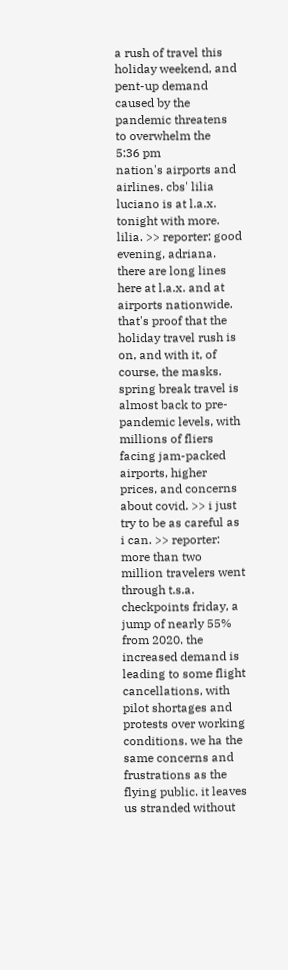a rush of travel this holiday weekend, and pent-up demand caused by the pandemic threatens to overwhelm the
5:36 pm
nation's airports and airlines. cbs' lilia luciano is at l.a.x. tonight with more. lilia. >> reporter: good evening, adriana. there are long lines here at l.a.x. and at airports nationwide. that's proof that the holiday travel rush is on, and with it, of course, the masks. spring break travel is almost back to pre-pandemic levels, with millions of fliers facing jam-packed airports, higher prices, and concerns about covid. >> i just try to be as careful as i can. >> reporter: more than two million travelers went through t.s.a. checkpoints friday, a jump of nearly 55% from 2020. the increased demand is leading to some flight cancellations, with pilot shortages and protests over working conditions. we ha the same concerns and frustrations as the flying public. it leaves us stranded without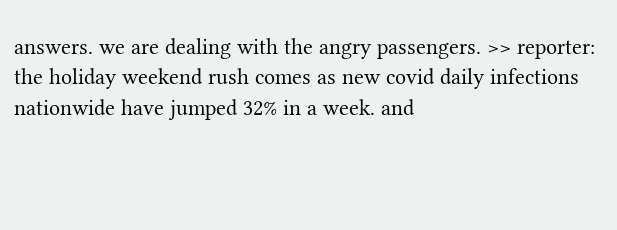answers. we are dealing with the angry passengers. >> reporter: the holiday weekend rush comes as new covid daily infections nationwide have jumped 32% in a week. and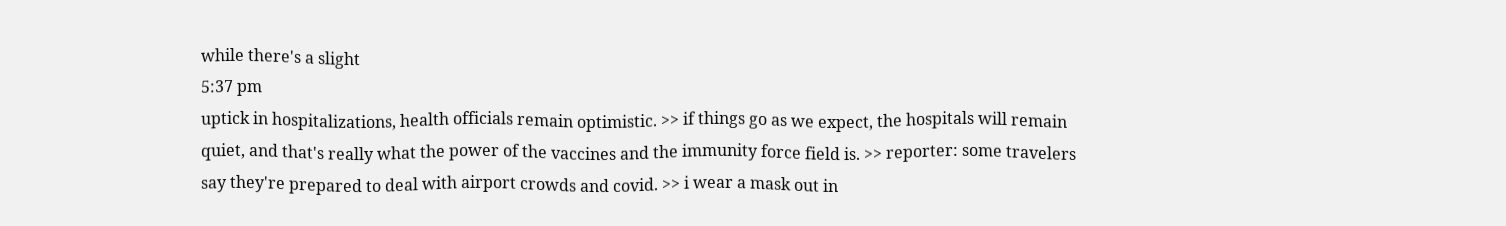while there's a slight
5:37 pm
uptick in hospitalizations, health officials remain optimistic. >> if things go as we expect, the hospitals will remain quiet, and that's really what the power of the vaccines and the immunity force field is. >> reporter: some travelers say they're prepared to deal with airport crowds and covid. >> i wear a mask out in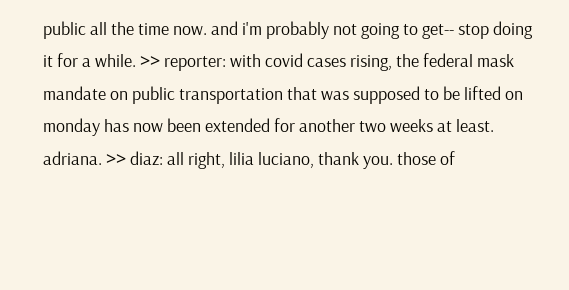public all the time now. and i'm probably not going to get-- stop doing it for a while. >> reporter: with covid cases rising, the federal mask mandate on public transportation that was supposed to be lifted on monday has now been extended for another two weeks at least. adriana. >> diaz: all right, lilia luciano, thank you. those of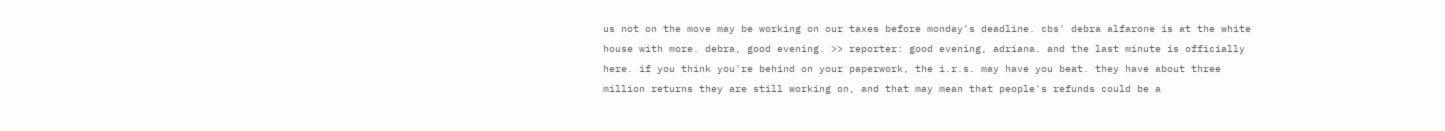us not on the move may be working on our taxes before monday's deadline. cbs' debra alfarone is at the white house with more. debra, good evening. >> reporter: good evening, adriana. and the last minute is officially here. if you think you're behind on your paperwork, the i.r.s. may have you beat. they have about three million returns they are still working on, and that may mean that people's refunds could be a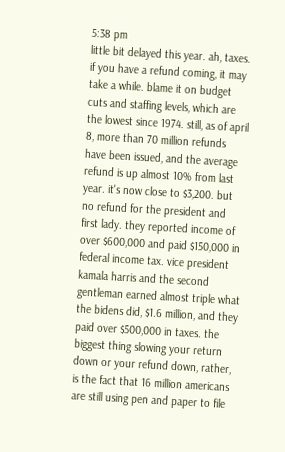5:38 pm
little bit delayed this year. ah, taxes. if you have a refund coming, it may take a while. blame it on budget cuts and staffing levels, which are the lowest since 1974. still, as of april 8, more than 70 million refunds have been issued, and the average refund is up almost 10% from last year. it's now close to $3,200. but no refund for the president and first lady. they reported income of over $600,000 and paid $150,000 in federal income tax. vice president kamala harris and the second gentleman earned almost triple what the bidens did, $1.6 million, and they paid over $500,000 in taxes. the biggest thing slowing your return down or your refund down, rather, is the fact that 16 million americans are still using pen and paper to file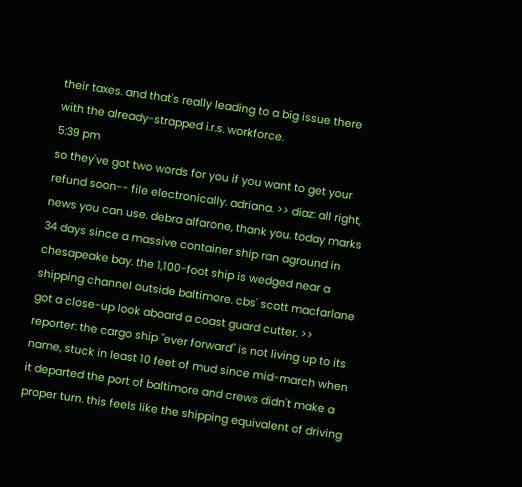their taxes. and that's really leading to a big issue there with the already-strapped i.r.s. workforce.
5:39 pm
so they've got two words for you if you want to get your refund soon-- file electronically. adriana. >> diaz: all right, news you can use. debra alfarone, thank you. today marks 34 days since a massive container ship ran aground in chesapeake bay. the 1,100-foot ship is wedged near a shipping channel outside baltimore. cbs' scott macfarlane got a close-up look aboard a coast guard cutter. >> reporter: the cargo ship "ever forward" is not living up to its name, stuck in least 10 feet of mud since mid-march when it departed the port of baltimore and crews didn't make a proper turn. this feels like the shipping equivalent of driving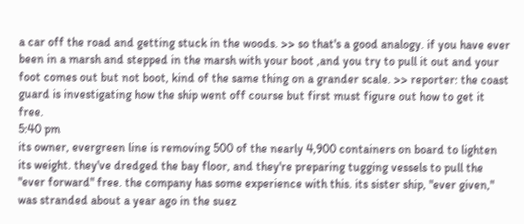a car off the road and getting stuck in the woods. >> so that's a good analogy. if you have ever been in a marsh and stepped in the marsh with your boot ,and you try to pull it out and your foot comes out but not boot, kind of the same thing on a grander scale. >> reporter: the coast guard is investigating how the ship went off course but first must figure out how to get it free.
5:40 pm
its owner, evergreen line is removing 500 of the nearly 4,900 containers on board to lighten its weight. they've dredged the bay floor, and they're preparing tugging vessels to pull the "ever forward" free. the company has some experience with this. its sister ship, "ever given," was stranded about a year ago in the suez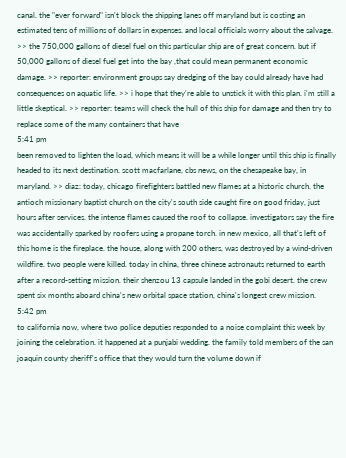canal. the "ever forward" isn't block the shipping lanes off maryland but is costing an estimated tens of millions of dollars in expenses. and local officials worry about the salvage. >> the 750,000 gallons of diesel fuel on this particular ship are of great concern. but if 50,000 gallons of diesel fuel get into the bay ,that could mean permanent economic damage. >> reporter: environment groups say dredging of the bay could already have had consequences on aquatic life. >> i hope that they're able to unstick it with this plan. i'm still a little skeptical. >> reporter: teams will check the hull of this ship for damage and then try to replace some of the many containers that have
5:41 pm
been removed to lighten the load, which means it will be a while longer until this ship is finally headed to its next destination. scott macfarlane, cbs news, on the chesapeake bay, in maryland. >> diaz: today, chicago firefighters battled new flames at a historic church. the antioch missionary baptist church on the city's south side caught fire on good friday, just hours after services. the intense flames caused the roof to collapse. investigators say the fire was accidentally sparked by roofers using a propane torch. in new mexico, all that's left of this home is the fireplace. the house, along with 200 others, was destroyed by a wind-driven wildfire. two people were killed. today in china, three chinese astronauts returned to earth after a record-setting mission. their shenzou 13 capsule landed in the gobi desert. the crew spent six months aboard china's new orbital space station, china's longest crew mission.
5:42 pm
to california now, where two police deputies responded to a noise complaint this week by joining the celebration. it happened at a punjabi wedding. the family told members of the san joaquin county sheriff's office that they would turn the volume down if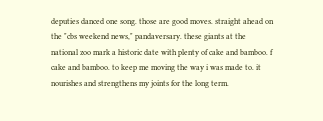deputies danced one song. those are good moves. straight ahead on the "cbs weekend news," pandaversary. these giants at the national zoo mark a historic date with plenty of cake and bamboo. f cake and bamboo. to keep me moving the way i was made to. it nourishes and strengthens my joints for the long term.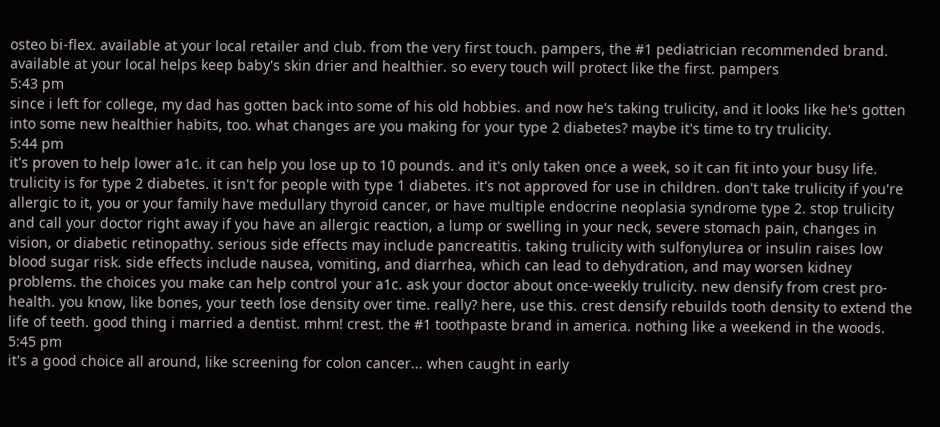osteo bi-flex. available at your local retailer and club. from the very first touch. pampers, the #1 pediatrician recommended brand. available at your local helps keep baby's skin drier and healthier. so every touch will protect like the first. pampers
5:43 pm
since i left for college, my dad has gotten back into some of his old hobbies. and now he's taking trulicity, and it looks like he's gotten into some new healthier habits, too. what changes are you making for your type 2 diabetes? maybe it's time to try trulicity.
5:44 pm
it's proven to help lower a1c. it can help you lose up to 10 pounds. and it's only taken once a week, so it can fit into your busy life. trulicity is for type 2 diabetes. it isn't for people with type 1 diabetes. it's not approved for use in children. don't take trulicity if you're allergic to it, you or your family have medullary thyroid cancer, or have multiple endocrine neoplasia syndrome type 2. stop trulicity and call your doctor right away if you have an allergic reaction, a lump or swelling in your neck, severe stomach pain, changes in vision, or diabetic retinopathy. serious side effects may include pancreatitis. taking trulicity with sulfonylurea or insulin raises low blood sugar risk. side effects include nausea, vomiting, and diarrhea, which can lead to dehydration, and may worsen kidney problems. the choices you make can help control your a1c. ask your doctor about once-weekly trulicity. new densify from crest pro-health. you know, like bones, your teeth lose density over time. really? here, use this. crest densify rebuilds tooth density to extend the life of teeth. good thing i married a dentist. mhm! crest. the #1 toothpaste brand in america. nothing like a weekend in the woods.
5:45 pm
it's a good choice all around, like screening for colon cancer... when caught in early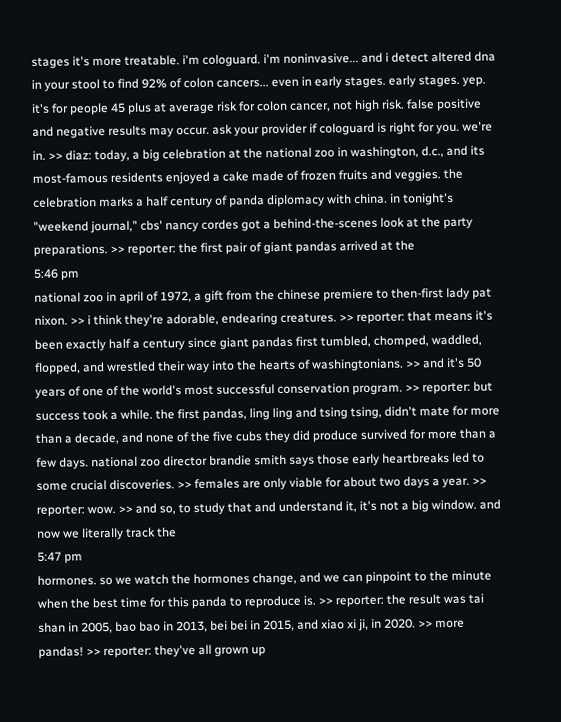stages it's more treatable. i'm cologuard. i'm noninvasive... and i detect altered dna in your stool to find 92% of colon cancers... even in early stages. early stages. yep. it's for people 45 plus at average risk for colon cancer, not high risk. false positive and negative results may occur. ask your provider if cologuard is right for you. we're in. >> diaz: today, a big celebration at the national zoo in washington, d.c., and its most-famous residents enjoyed a cake made of frozen fruits and veggies. the celebration marks a half century of panda diplomacy with china. in tonight's "weekend journal," cbs' nancy cordes got a behind-the-scenes look at the party preparations. >> reporter: the first pair of giant pandas arrived at the
5:46 pm
national zoo in april of 1972, a gift from the chinese premiere to then-first lady pat nixon. >> i think they're adorable, endearing creatures. >> reporter: that means it's been exactly half a century since giant pandas first tumbled, chomped, waddled, flopped, and wrestled their way into the hearts of washingtonians. >> and it's 50 years of one of the world's most successful conservation program. >> reporter: but success took a while. the first pandas, ling ling and tsing tsing, didn't mate for more than a decade, and none of the five cubs they did produce survived for more than a few days. national zoo director brandie smith says those early heartbreaks led to some crucial discoveries. >> females are only viable for about two days a year. >> reporter: wow. >> and so, to study that and understand it, it's not a big window. and now we literally track the
5:47 pm
hormones. so we watch the hormones change, and we can pinpoint to the minute when the best time for this panda to reproduce is. >> reporter: the result was tai shan in 2005, bao bao in 2013, bei bei in 2015, and xiao xi ji, in 2020. >> more pandas! >> reporter: they've all grown up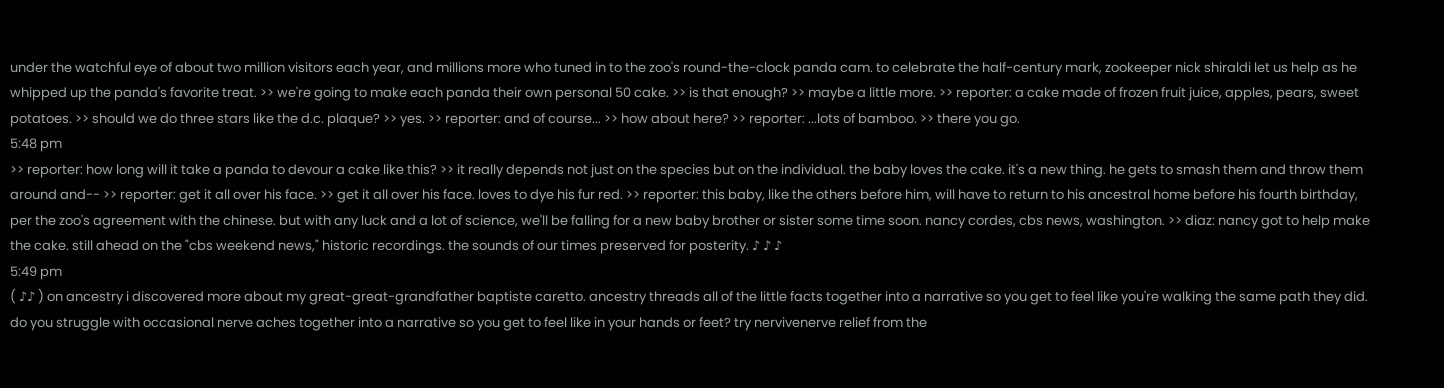under the watchful eye of about two million visitors each year, and millions more who tuned in to the zoo's round-the-clock panda cam. to celebrate the half-century mark, zookeeper nick shiraldi let us help as he whipped up the panda's favorite treat. >> we're going to make each panda their own personal 50 cake. >> is that enough? >> maybe a little more. >> reporter: a cake made of frozen fruit juice, apples, pears, sweet potatoes. >> should we do three stars like the d.c. plaque? >> yes. >> reporter: and of course... >> how about here? >> reporter: ...lots of bamboo. >> there you go.
5:48 pm
>> reporter: how long will it take a panda to devour a cake like this? >> it really depends not just on the species but on the individual. the baby loves the cake. it's a new thing. he gets to smash them and throw them around and-- >> reporter: get it all over his face. >> get it all over his face. loves to dye his fur red. >> reporter: this baby, like the others before him, will have to return to his ancestral home before his fourth birthday, per the zoo's agreement with the chinese. but with any luck and a lot of science, we'll be falling for a new baby brother or sister some time soon. nancy cordes, cbs news, washington. >> diaz: nancy got to help make the cake. still ahead on the "cbs weekend news," historic recordings. the sounds of our times preserved for posterity. ♪ ♪ ♪
5:49 pm
( ♪♪ ) on ancestry i discovered more about my great-great-grandfather baptiste caretto. ancestry threads all of the little facts together into a narrative so you get to feel like you're walking the same path they did. do you struggle with occasional nerve aches together into a narrative so you get to feel like in your hands or feet? try nervivenerve relief from the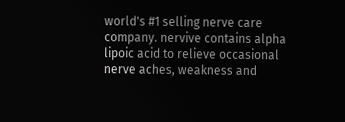world's #1 selling nerve care company. nervive contains alpha lipoic acid to relieve occasional nerve aches, weakness and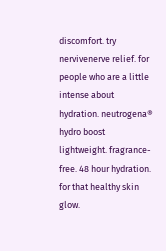discomfort. try nervivenerve relief. for people who are a little intense about hydration. neutrogena® hydro boost lightweight. fragrance-free. 48 hour hydration. for that healthy skin glow.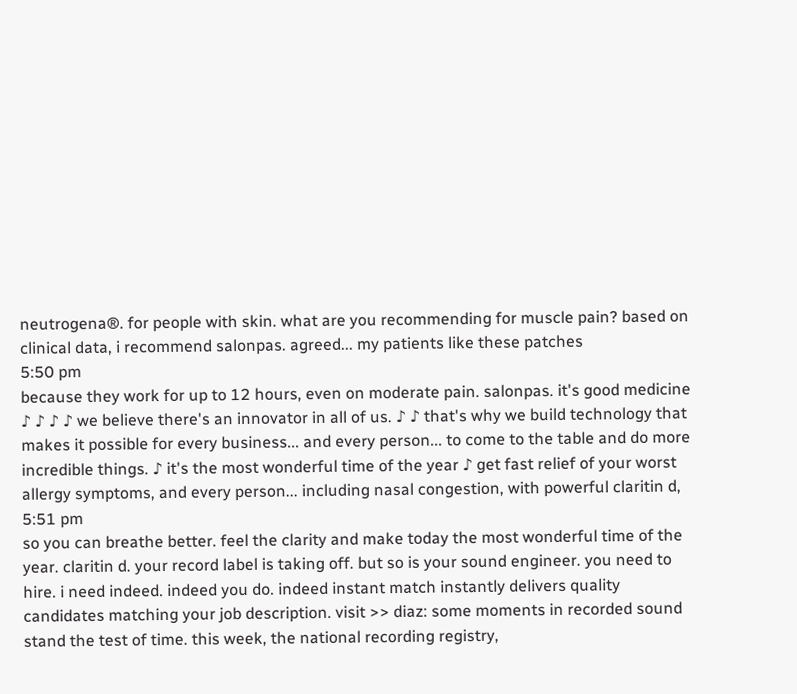neutrogena®. for people with skin. what are you recommending for muscle pain? based on clinical data, i recommend salonpas. agreed... my patients like these patches
5:50 pm
because they work for up to 12 hours, even on moderate pain. salonpas. it's good medicine ♪ ♪ ♪ ♪ we believe there's an innovator in all of us. ♪ ♪ that's why we build technology that makes it possible for every business... and every person... to come to the table and do more incredible things. ♪ it's the most wonderful time of the year ♪ get fast relief of your worst allergy symptoms, and every person... including nasal congestion, with powerful claritin d,
5:51 pm
so you can breathe better. feel the clarity and make today the most wonderful time of the year. claritin d. your record label is taking off. but so is your sound engineer. you need to hire. i need indeed. indeed you do. indeed instant match instantly delivers quality candidates matching your job description. visit >> diaz: some moments in recorded sound stand the test of time. this week, the national recording registry,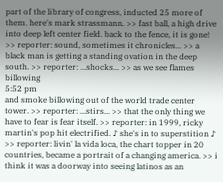part of the library of congress, inducted 25 more of them. here's mark strassmann. >> fast ball, a high drive into deep left center field. back to the fence, it is gone! >> reporter: sound, sometimes it chronicles... >> a black man is getting a standing ovation in the deep south. >> reporter: ...shocks... >> as we see flames billowing
5:52 pm
and smoke billowing out of the world trade center tower. >> reporter: ...stirs... >> that the only thing we have to fear is fear itself. >> reporter: in 1999, ricky martin's pop hit electrified. ♪ she's in to superstition ♪ >> reporter: livin' la vida loca, the chart topper in 20 countries, became a portrait of a changing america. >> i think it was a doorway into seeing latinos as an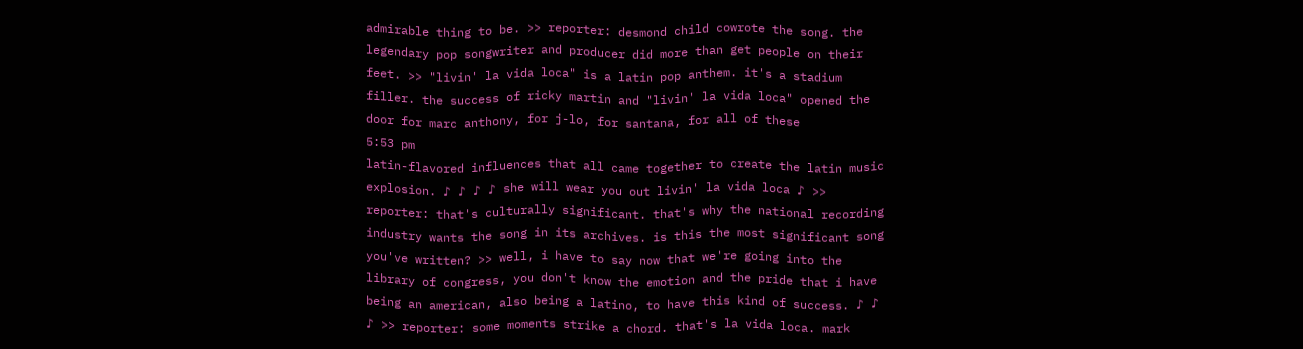admirable thing to be. >> reporter: desmond child cowrote the song. the legendary pop songwriter and producer did more than get people on their feet. >> "livin' la vida loca" is a latin pop anthem. it's a stadium filler. the success of ricky martin and "livin' la vida loca" opened the door for marc anthony, for j-lo, for santana, for all of these
5:53 pm
latin-flavored influences that all came together to create the latin music explosion. ♪ ♪ ♪ ♪ she will wear you out livin' la vida loca ♪ >> reporter: that's culturally significant. that's why the national recording industry wants the song in its archives. is this the most significant song you've written? >> well, i have to say now that we're going into the library of congress, you don't know the emotion and the pride that i have being an american, also being a latino, to have this kind of success. ♪ ♪ ♪ >> reporter: some moments strike a chord. that's la vida loca. mark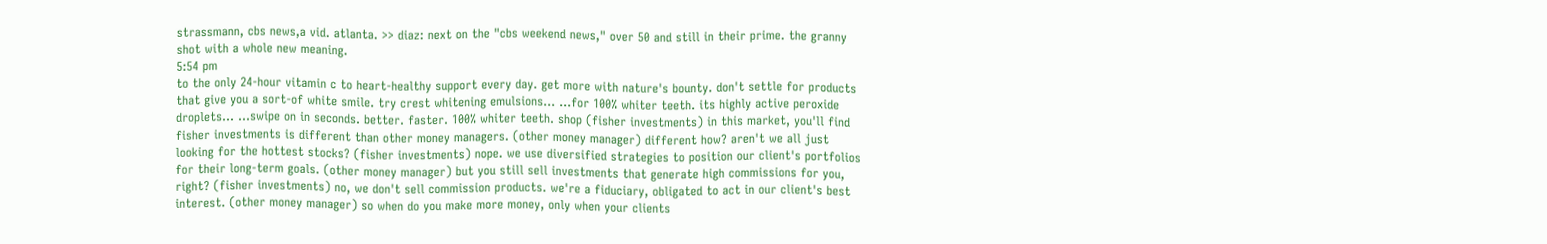strassmann, cbs news,a vid. atlanta. >> diaz: next on the "cbs weekend news," over 50 and still in their prime. the granny shot with a whole new meaning.
5:54 pm
to the only 24-hour vitamin c to heart-healthy support every day. get more with nature's bounty. don't settle for products that give you a sort-of white smile. try crest whitening emulsions... ...for 100% whiter teeth. its highly active peroxide droplets... ...swipe on in seconds. better. faster. 100% whiter teeth. shop (fisher investments) in this market, you'll find fisher investments is different than other money managers. (other money manager) different how? aren't we all just looking for the hottest stocks? (fisher investments) nope. we use diversified strategies to position our client's portfolios for their long-term goals. (other money manager) but you still sell investments that generate high commissions for you, right? (fisher investments) no, we don't sell commission products. we're a fiduciary, obligated to act in our client's best interest. (other money manager) so when do you make more money, only when your clients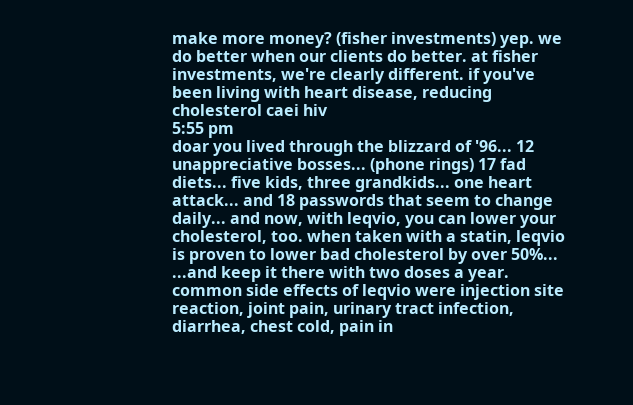make more money? (fisher investments) yep. we do better when our clients do better. at fisher investments, we're clearly different. if you've been living with heart disease, reducing cholesterol caei hiv
5:55 pm
doar you lived through the blizzard of '96... 12 unappreciative bosses... (phone rings) 17 fad diets... five kids, three grandkids... one heart attack... and 18 passwords that seem to change daily... and now, with leqvio, you can lower your cholesterol, too. when taken with a statin, leqvio is proven to lower bad cholesterol by over 50%... ...and keep it there with two doses a year. common side effects of leqvio were injection site reaction, joint pain, urinary tract infection, diarrhea, chest cold, pain in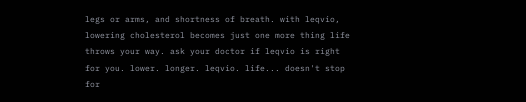legs or arms, and shortness of breath. with leqvio, lowering cholesterol becomes just one more thing life throws your way. ask your doctor if leqvio is right for you. lower. longer. leqvio. life... doesn't stop for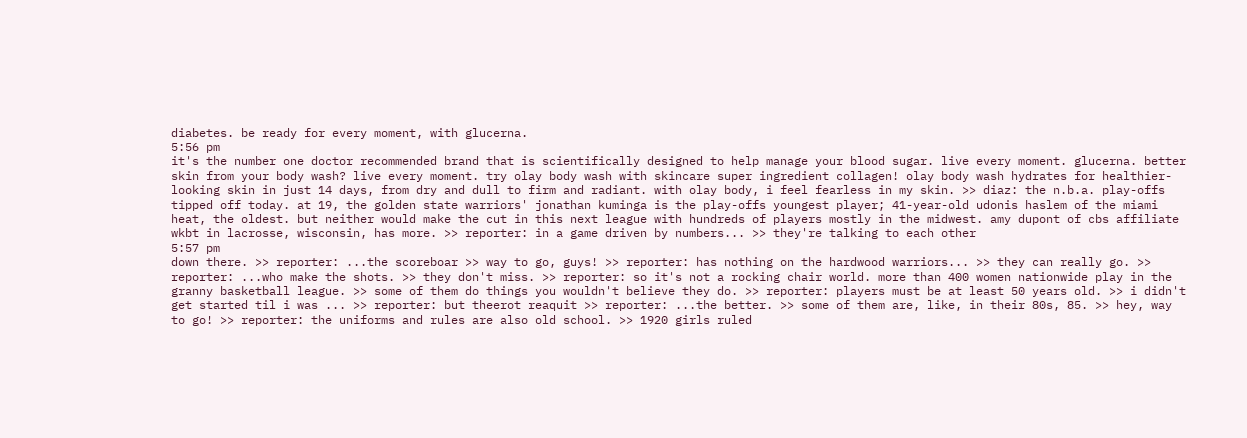diabetes. be ready for every moment, with glucerna.
5:56 pm
it's the number one doctor recommended brand that is scientifically designed to help manage your blood sugar. live every moment. glucerna. better skin from your body wash? live every moment. try olay body wash with skincare super ingredient collagen! olay body wash hydrates for healthier-looking skin in just 14 days, from dry and dull to firm and radiant. with olay body, i feel fearless in my skin. >> diaz: the n.b.a. play-offs tipped off today. at 19, the golden state warriors' jonathan kuminga is the play-offs youngest player; 41-year-old udonis haslem of the miami heat, the oldest. but neither would make the cut in this next league with hundreds of players mostly in the midwest. amy dupont of cbs affiliate wkbt in lacrosse, wisconsin, has more. >> reporter: in a game driven by numbers... >> they're talking to each other
5:57 pm
down there. >> reporter: ...the scoreboar >> way to go, guys! >> reporter: has nothing on the hardwood warriors... >> they can really go. >> reporter: ...who make the shots. >> they don't miss. >> reporter: so it's not a rocking chair world. more than 400 women nationwide play in the granny basketball league. >> some of them do things you wouldn't believe they do. >> reporter: players must be at least 50 years old. >> i didn't get started til i was ... >> reporter: but theerot reaquit >> reporter: ...the better. >> some of them are, like, in their 80s, 85. >> hey, way to go! >> reporter: the uniforms and rules are also old school. >> 1920 girls ruled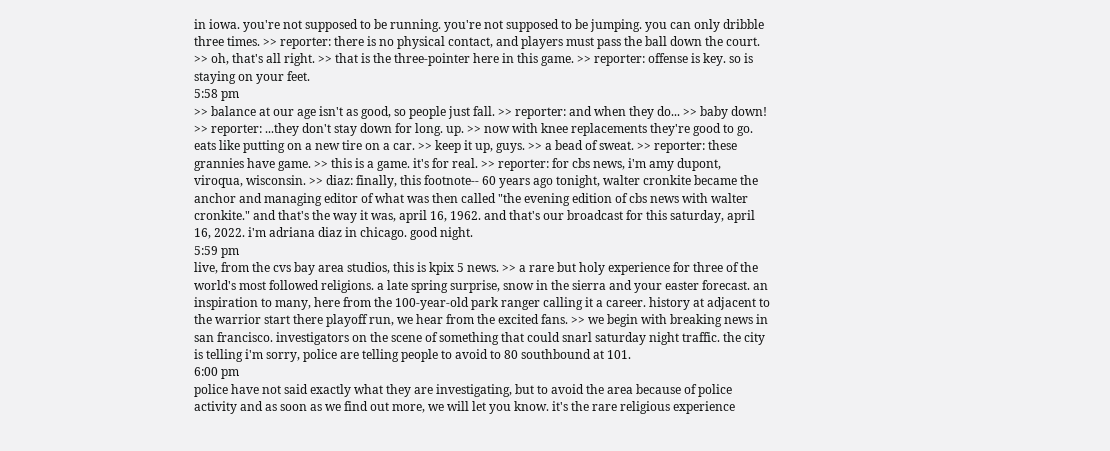in iowa. you're not supposed to be running. you're not supposed to be jumping. you can only dribble three times. >> reporter: there is no physical contact, and players must pass the ball down the court. >> oh, that's all right. >> that is the three-pointer here in this game. >> reporter: offense is key. so is staying on your feet.
5:58 pm
>> balance at our age isn't as good, so people just fall. >> reporter: and when they do... >> baby down! >> reporter: ...they don't stay down for long. up. >> now with knee replacements they're good to go. eats like putting on a new tire on a car. >> keep it up, guys. >> a bead of sweat. >> reporter: these grannies have game. >> this is a game. it's for real. >> reporter: for cbs news, i'm amy dupont, viroqua, wisconsin. >> diaz: finally, this footnote-- 60 years ago tonight, walter cronkite became the anchor and managing editor of what was then called "the evening edition of cbs news with walter cronkite." and that's the way it was, april 16, 1962. and that's our broadcast for this saturday, april 16, 2022. i'm adriana diaz in chicago. good night.
5:59 pm
live, from the cvs bay area studios, this is kpix 5 news. >> a rare but holy experience for three of the world's most followed religions. a late spring surprise, snow in the sierra and your easter forecast. an inspiration to many, here from the 100-year-old park ranger calling it a career. history at adjacent to the warrior start there playoff run, we hear from the excited fans. >> we begin with breaking news in san francisco. investigators on the scene of something that could snarl saturday night traffic. the city is telling i'm sorry, police are telling people to avoid to 80 southbound at 101.
6:00 pm
police have not said exactly what they are investigating, but to avoid the area because of police activity and as soon as we find out more, we will let you know. it's the rare religious experience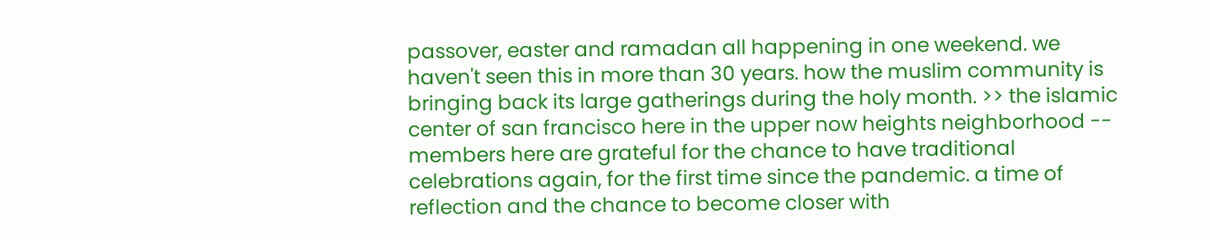passover, easter and ramadan all happening in one weekend. we haven't seen this in more than 30 years. how the muslim community is bringing back its large gatherings during the holy month. >> the islamic center of san francisco here in the upper now heights neighborhood -- members here are grateful for the chance to have traditional celebrations again, for the first time since the pandemic. a time of reflection and the chance to become closer with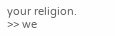your religion. >> we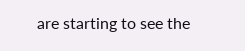are starting to see the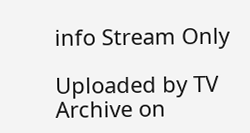info Stream Only

Uploaded by TV Archive on